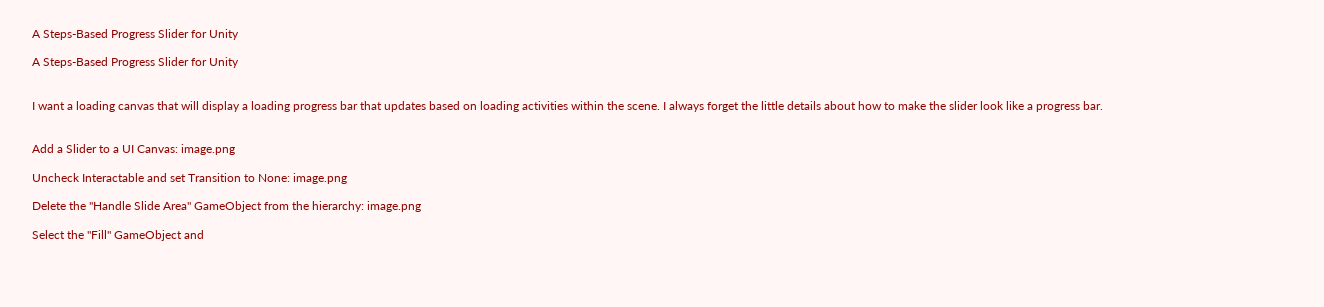A Steps-Based Progress Slider for Unity

A Steps-Based Progress Slider for Unity


I want a loading canvas that will display a loading progress bar that updates based on loading activities within the scene. I always forget the little details about how to make the slider look like a progress bar.


Add a Slider to a UI Canvas: image.png

Uncheck Interactable and set Transition to None: image.png

Delete the "Handle Slide Area" GameObject from the hierarchy: image.png

Select the "Fill" GameObject and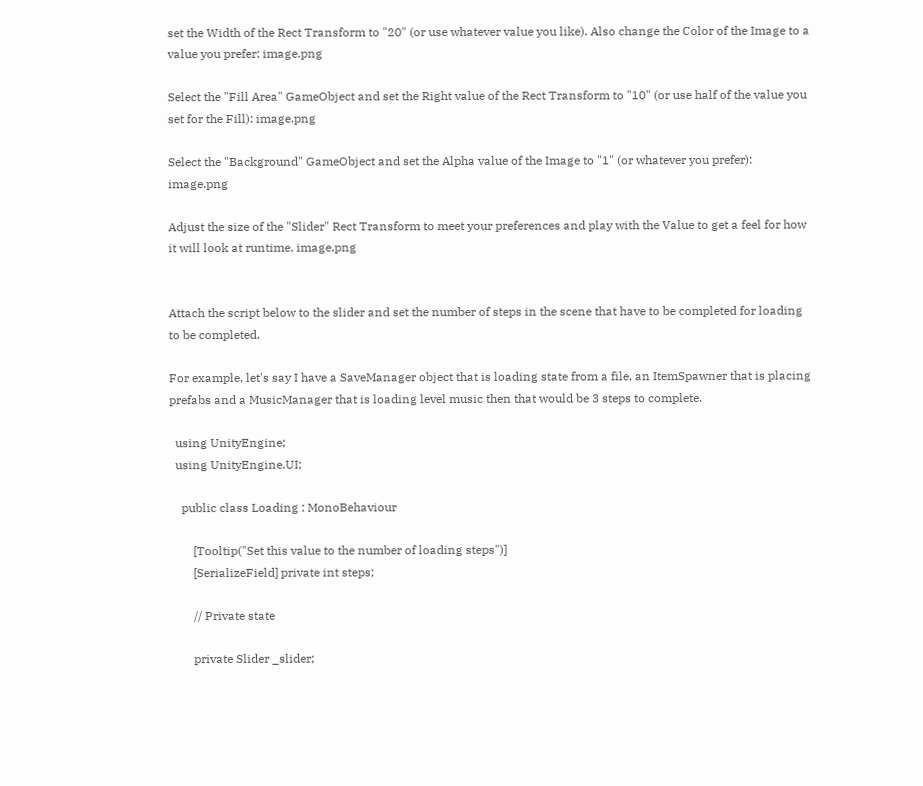set the Width of the Rect Transform to "20" (or use whatever value you like). Also change the Color of the Image to a value you prefer: image.png

Select the "Fill Area" GameObject and set the Right value of the Rect Transform to "10" (or use half of the value you set for the Fill): image.png

Select the "Background" GameObject and set the Alpha value of the Image to "1" (or whatever you prefer): image.png

Adjust the size of the "Slider" Rect Transform to meet your preferences and play with the Value to get a feel for how it will look at runtime. image.png


Attach the script below to the slider and set the number of steps in the scene that have to be completed for loading to be completed.

For example, let's say I have a SaveManager object that is loading state from a file, an ItemSpawner that is placing prefabs and a MusicManager that is loading level music then that would be 3 steps to complete.

  using UnityEngine;
  using UnityEngine.UI;

    public class Loading : MonoBehaviour

        [Tooltip("Set this value to the number of loading steps")]
        [SerializeField] private int steps;

        // Private state

        private Slider _slider;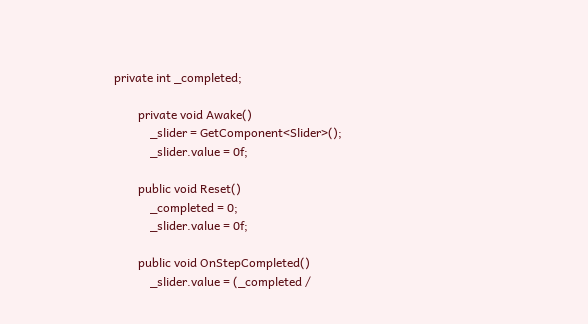private int _completed;

        private void Awake()
            _slider = GetComponent<Slider>();
            _slider.value = 0f;

        public void Reset()
            _completed = 0;
            _slider.value = 0f;

        public void OnStepCompleted()
            _slider.value = (_completed /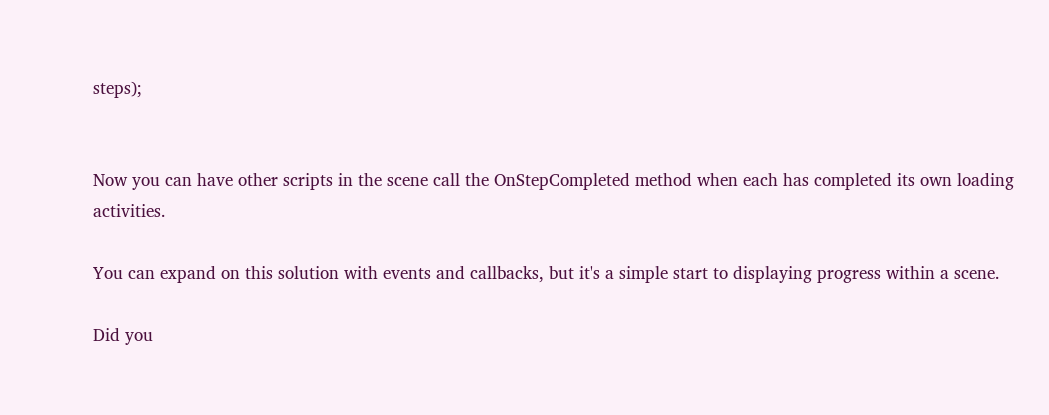steps);


Now you can have other scripts in the scene call the OnStepCompleted method when each has completed its own loading activities.

You can expand on this solution with events and callbacks, but it's a simple start to displaying progress within a scene.

Did you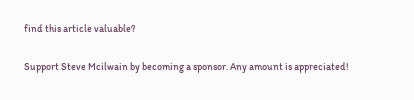find this article valuable?

Support Steve Mcilwain by becoming a sponsor. Any amount is appreciated!